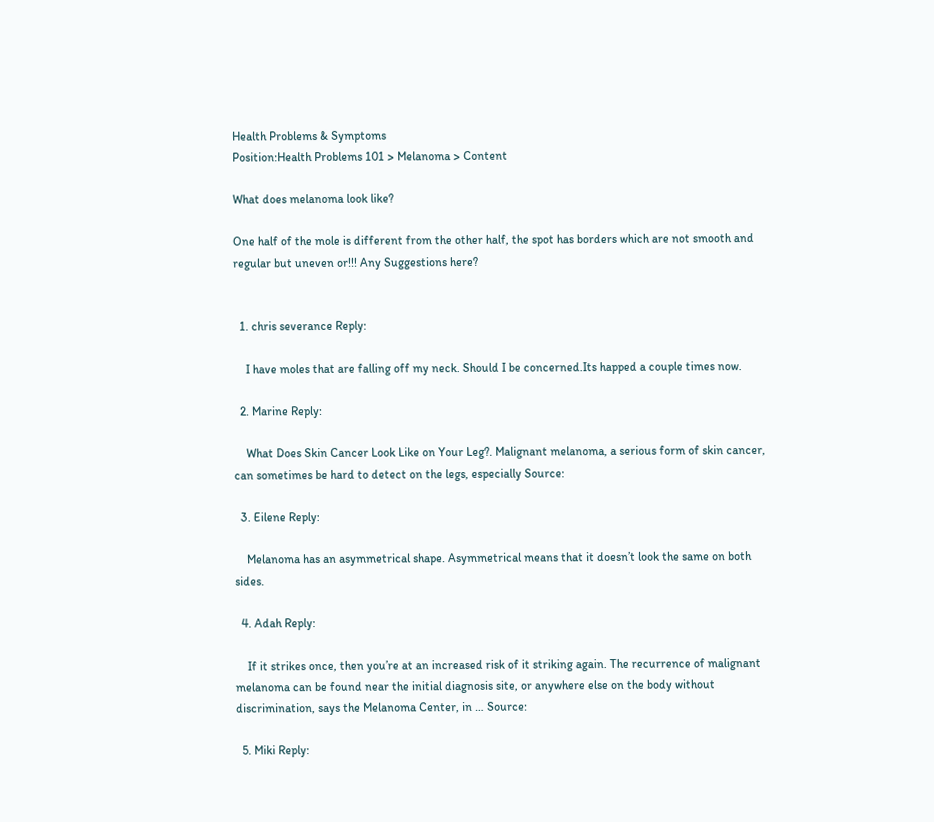Health Problems & Symptoms
Position:Health Problems 101 > Melanoma > Content

What does melanoma look like?

One half of the mole is different from the other half, the spot has borders which are not smooth and regular but uneven or!!! Any Suggestions here?


  1. chris severance Reply:

    I have moles that are falling off my neck. Should I be concerned.Its happed a couple times now.

  2. Marine Reply:

    What Does Skin Cancer Look Like on Your Leg?. Malignant melanoma, a serious form of skin cancer, can sometimes be hard to detect on the legs, especially Source:

  3. Eilene Reply:

    Melanoma has an asymmetrical shape. Asymmetrical means that it doesn’t look the same on both sides.

  4. Adah Reply:

    If it strikes once, then you’re at an increased risk of it striking again. The recurrence of malignant melanoma can be found near the initial diagnosis site, or anywhere else on the body without discrimination, says the Melanoma Center, in … Source:

  5. Miki Reply: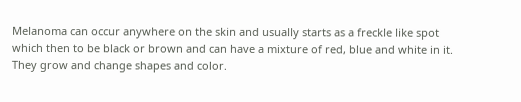Melanoma can occur anywhere on the skin and usually starts as a freckle like spot which then to be black or brown and can have a mixture of red, blue and white in it. They grow and change shapes and color.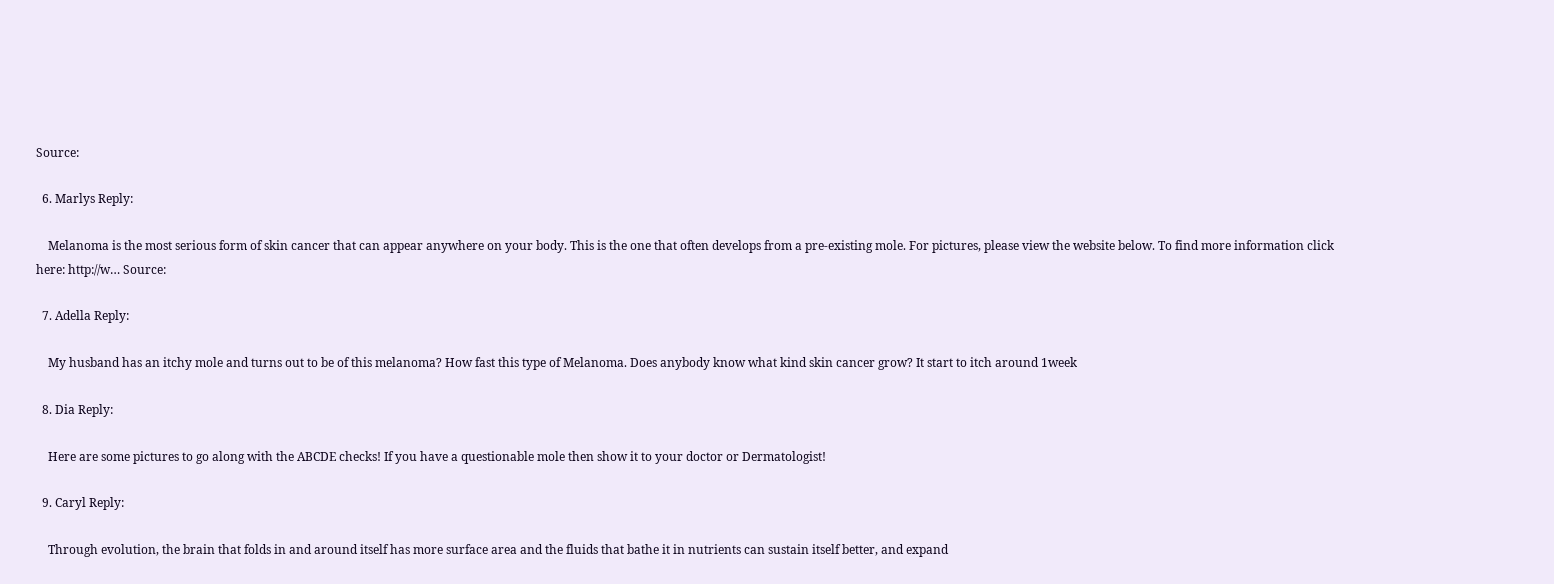Source:

  6. Marlys Reply:

    Melanoma is the most serious form of skin cancer that can appear anywhere on your body. This is the one that often develops from a pre-existing mole. For pictures, please view the website below. To find more information click here: http://w… Source:

  7. Adella Reply:

    My husband has an itchy mole and turns out to be of this melanoma? How fast this type of Melanoma. Does anybody know what kind skin cancer grow? It start to itch around 1week

  8. Dia Reply:

    Here are some pictures to go along with the ABCDE checks! If you have a questionable mole then show it to your doctor or Dermatologist!

  9. Caryl Reply:

    Through evolution, the brain that folds in and around itself has more surface area and the fluids that bathe it in nutrients can sustain itself better, and expand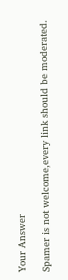Your Answer

Spamer is not welcome,every link should be moderated.